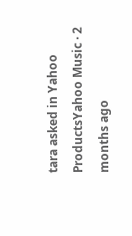tara asked in Yahoo ProductsYahoo Music · 2 months ago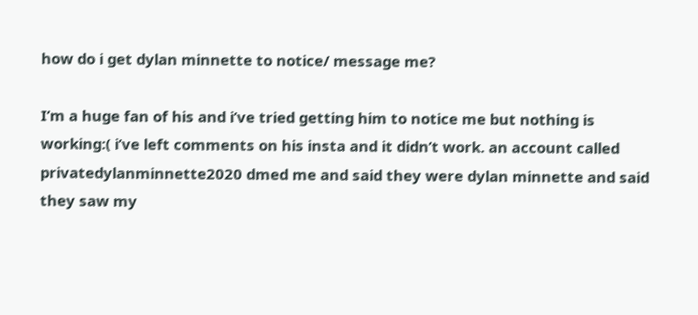how do i get dylan minnette to notice/ message me?

I’m a huge fan of his and i’ve tried getting him to notice me but nothing is working:( i’ve left comments on his insta and it didn’t work. an account called privatedylanminnette2020 dmed me and said they were dylan minnette and said they saw my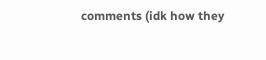comments (idk how they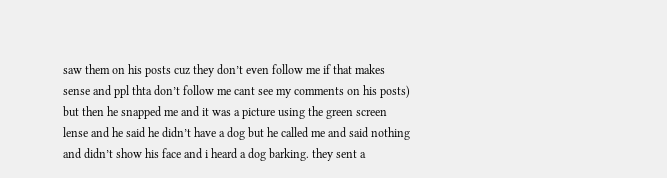saw them on his posts cuz they don’t even follow me if that makes sense and ppl thta don’t follow me cant see my comments on his posts) but then he snapped me and it was a picture using the green screen lense and he said he didn’t have a dog but he called me and said nothing and didn’t show his face and i heard a dog barking. they sent a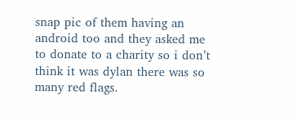snap pic of them having an android too and they asked me to donate to a charity so i don’t think it was dylan there was so many red flags.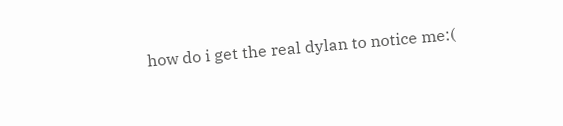how do i get the real dylan to notice me:(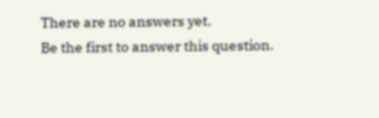There are no answers yet.
Be the first to answer this question.